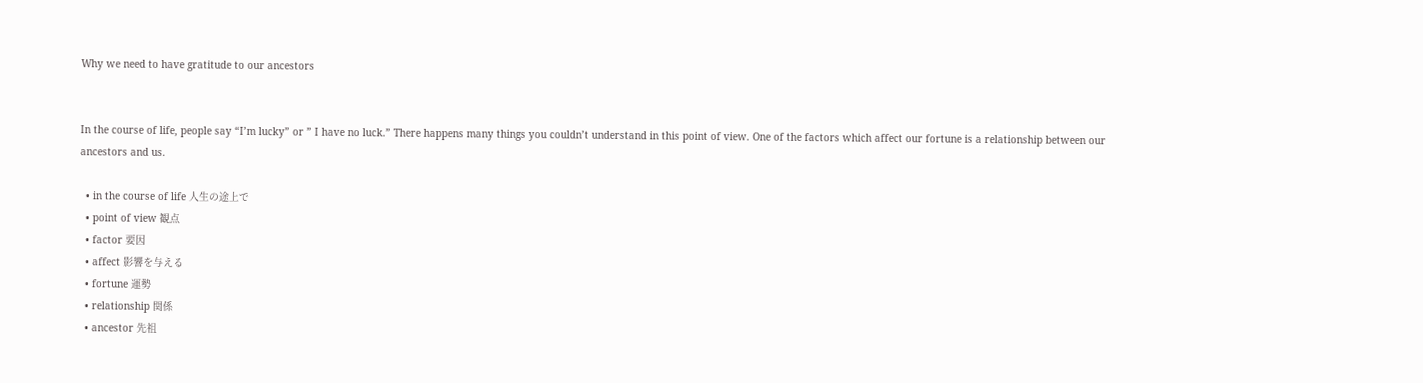Why we need to have gratitude to our ancestors


In the course of life, people say “I’m lucky” or ” I have no luck.” There happens many things you couldn’t understand in this point of view. One of the factors which affect our fortune is a relationship between our ancestors and us.

  • in the course of life 人生の途上で
  • point of view 観点
  • factor 要因
  • affect 影響を与える
  • fortune 運勢
  • relationship 関係
  • ancestor 先祖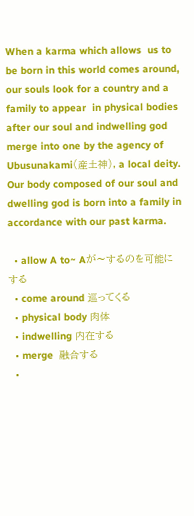When a karma which allows  us to be born in this world comes around, our souls look for a country and a family to appear  in physical bodies after our soul and indwelling god merge into one by the agency of Ubusunakami(産土神), a local deity. Our body composed of our soul and dwelling god is born into a family in accordance with our past karma.

  • allow A to~ Aが〜するのを可能にする
  • come around 巡ってくる
  • physical body 肉体
  • indwelling 内在する
  • merge  融合する
  •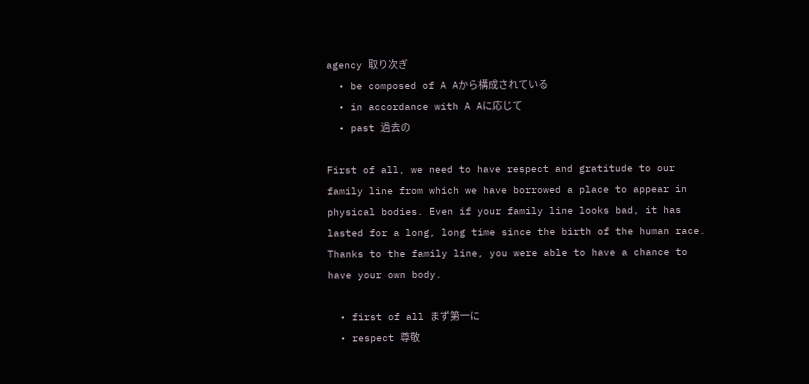agency 取り次ぎ
  • be composed of A Aから構成されている
  • in accordance with A Aに応じて
  • past 過去の

First of all, we need to have respect and gratitude to our family line from which we have borrowed a place to appear in physical bodies. Even if your family line looks bad, it has lasted for a long, long time since the birth of the human race. Thanks to the family line, you were able to have a chance to have your own body.

  • first of all まず第一に
  • respect 尊敬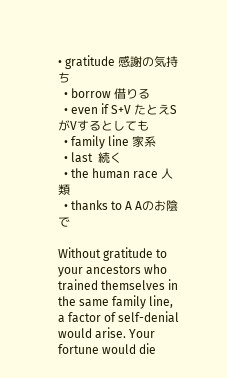• gratitude 感謝の気持ち
  • borrow 借りる
  • even if S+V たとえSがVするとしても
  • family line 家系
  • last  続く
  • the human race 人類
  • thanks to A Aのお陰で

Without gratitude to your ancestors who trained themselves in the same family line, a factor of self-denial would arise. Your fortune would die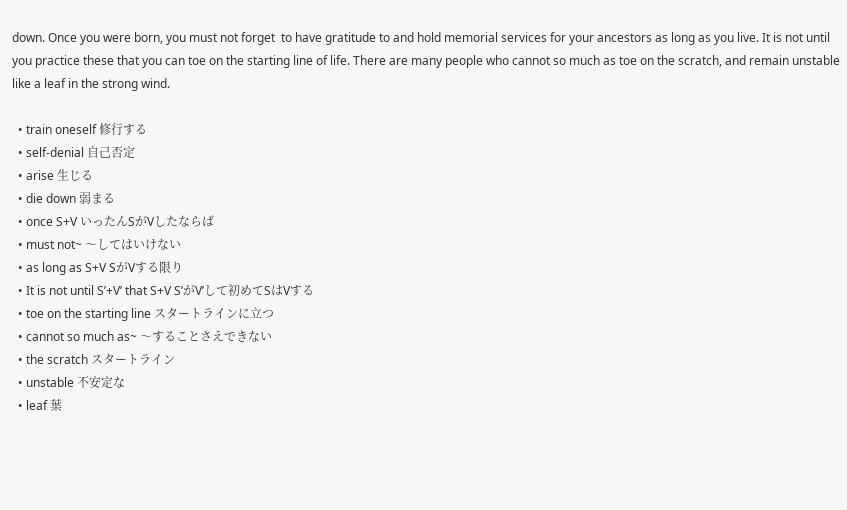down. Once you were born, you must not forget  to have gratitude to and hold memorial services for your ancestors as long as you live. It is not until you practice these that you can toe on the starting line of life. There are many people who cannot so much as toe on the scratch, and remain unstable like a leaf in the strong wind.

  • train oneself 修行する
  • self-denial 自己否定
  • arise 生じる
  • die down 弱まる
  • once S+V いったんSがVしたならば
  • must not~ 〜してはいけない
  • as long as S+V SがVする限り
  • It is not until S’+V’ that S+V S’がV’して初めてSはVする
  • toe on the starting line スタートラインに立つ
  • cannot so much as~ 〜することさえできない
  • the scratch スタートライン
  • unstable 不安定な
  • leaf 葉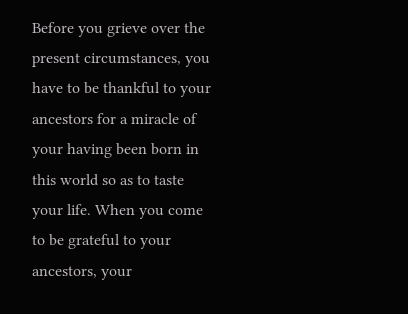Before you grieve over the present circumstances, you have to be thankful to your ancestors for a miracle of your having been born in this world so as to taste your life. When you come to be grateful to your ancestors, your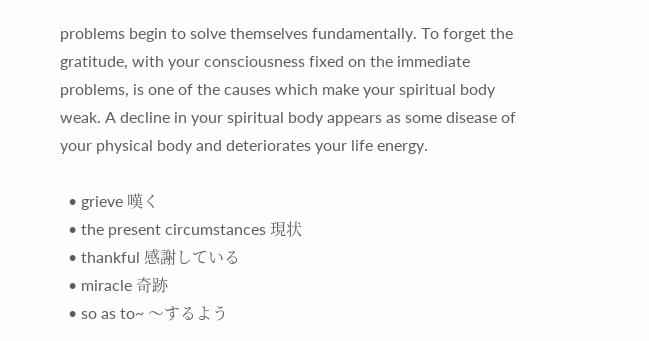problems begin to solve themselves fundamentally. To forget the gratitude, with your consciousness fixed on the immediate problems, is one of the causes which make your spiritual body weak. A decline in your spiritual body appears as some disease of your physical body and deteriorates your life energy.

  • grieve 嘆く
  • the present circumstances 現状
  • thankful 感謝している
  • miracle 奇跡
  • so as to~ 〜するよう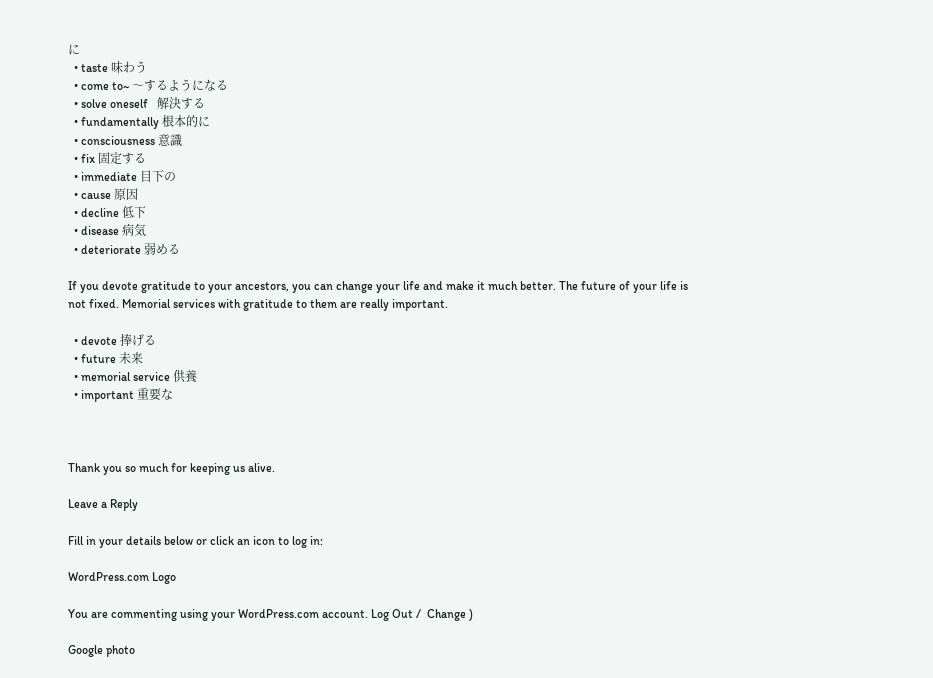に
  • taste 味わう
  • come to~ 〜するようになる
  • solve oneself   解決する
  • fundamentally 根本的に
  • consciousness 意識
  • fix 固定する
  • immediate 目下の
  • cause 原因
  • decline 低下
  • disease 病気
  • deteriorate 弱める

If you devote gratitude to your ancestors, you can change your life and make it much better. The future of your life is not fixed. Memorial services with gratitude to them are really important.

  • devote 捧げる
  • future 未来
  • memorial service 供養
  • important 重要な



Thank you so much for keeping us alive.

Leave a Reply

Fill in your details below or click an icon to log in:

WordPress.com Logo

You are commenting using your WordPress.com account. Log Out /  Change )

Google photo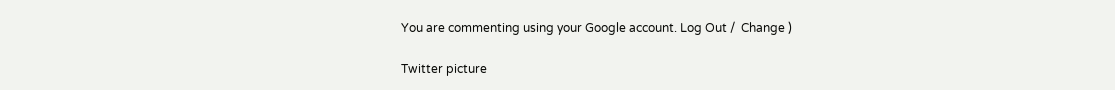You are commenting using your Google account. Log Out /  Change )

Twitter picture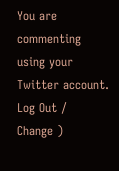You are commenting using your Twitter account. Log Out /  Change )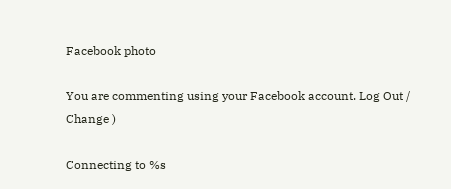Facebook photo

You are commenting using your Facebook account. Log Out /  Change )

Connecting to %s